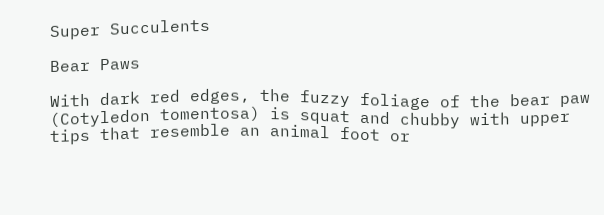Super Succulents

Bear Paws

With dark red edges, the fuzzy foliage of the bear paw (Cotyledon tomentosa) is squat and chubby with upper tips that resemble an animal foot or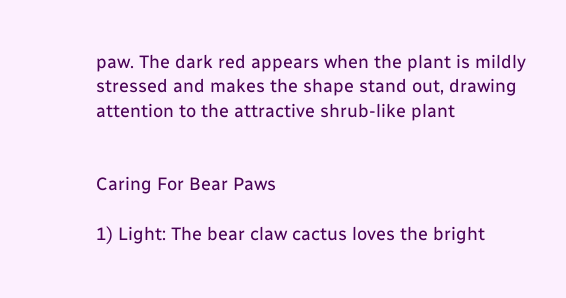paw. The dark red appears when the plant is mildly stressed and makes the shape stand out, drawing attention to the attractive shrub-like plant


Caring For Bear Paws

1) Light: The bear claw cactus loves the bright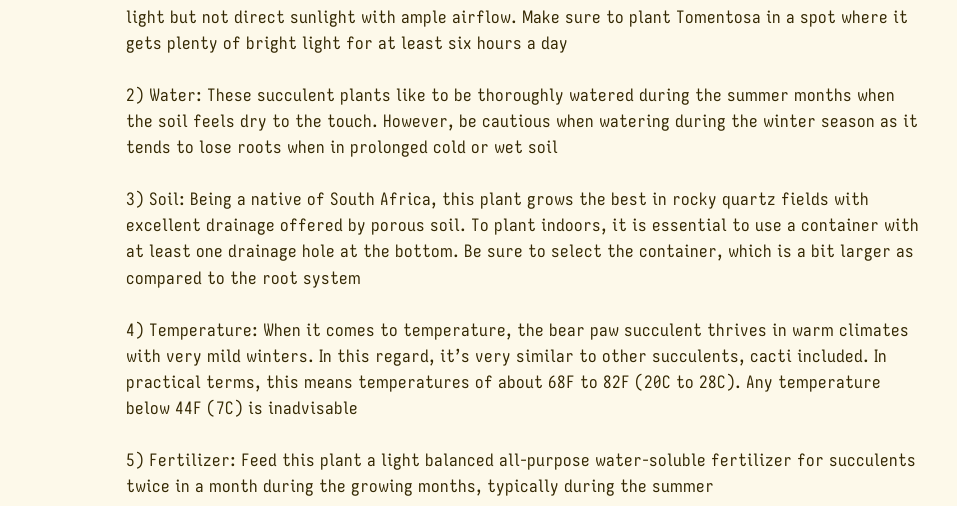light but not direct sunlight with ample airflow. Make sure to plant Tomentosa in a spot where it gets plenty of bright light for at least six hours a day

2) Water: These succulent plants like to be thoroughly watered during the summer months when the soil feels dry to the touch. However, be cautious when watering during the winter season as it tends to lose roots when in prolonged cold or wet soil

3) Soil: Being a native of South Africa, this plant grows the best in rocky quartz fields with excellent drainage offered by porous soil. To plant indoors, it is essential to use a container with at least one drainage hole at the bottom. Be sure to select the container, which is a bit larger as compared to the root system

4) Temperature: When it comes to temperature, the bear paw succulent thrives in warm climates with very mild winters. In this regard, it’s very similar to other succulents, cacti included. In practical terms, this means temperatures of about 68F to 82F (20C to 28C). Any temperature below 44F (7C) is inadvisable

5) Fertilizer: Feed this plant a light balanced all-purpose water-soluble fertilizer for succulents twice in a month during the growing months, typically during the summer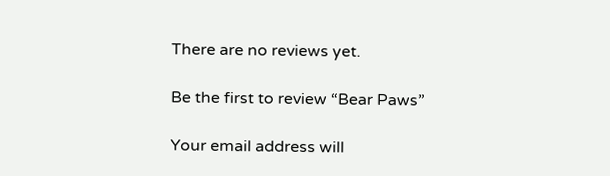There are no reviews yet.

Be the first to review “Bear Paws”

Your email address will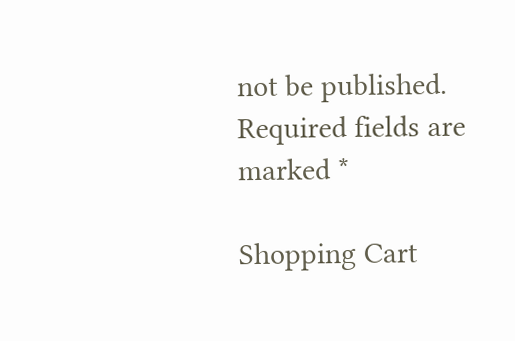not be published. Required fields are marked *

Shopping Cart